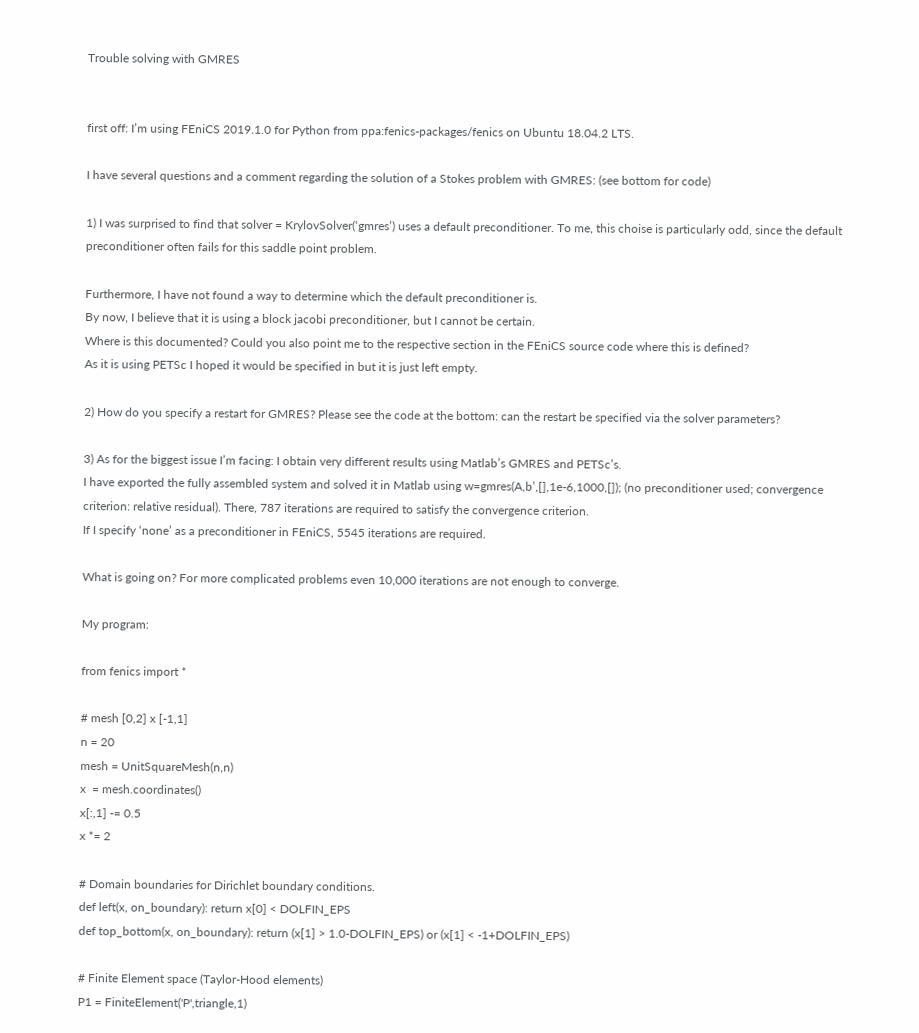Trouble solving with GMRES


first off: I’m using FEniCS 2019.1.0 for Python from ppa:fenics-packages/fenics on Ubuntu 18.04.2 LTS.

I have several questions and a comment regarding the solution of a Stokes problem with GMRES: (see bottom for code)

1) I was surprised to find that solver = KrylovSolver(‘gmres’) uses a default preconditioner. To me, this choise is particularly odd, since the default preconditioner often fails for this saddle point problem.

Furthermore, I have not found a way to determine which the default preconditioner is.
By now, I believe that it is using a block jacobi preconditioner, but I cannot be certain.
Where is this documented? Could you also point me to the respective section in the FEniCS source code where this is defined?
As it is using PETSc I hoped it would be specified in but it is just left empty.

2) How do you specify a restart for GMRES? Please see the code at the bottom: can the restart be specified via the solver parameters?

3) As for the biggest issue I’m facing: I obtain very different results using Matlab’s GMRES and PETSc’s.
I have exported the fully assembled system and solved it in Matlab using w=gmres(A,b’,[],1e-6,1000,[]); (no preconditioner used; convergence criterion: relative residual). There, 787 iterations are required to satisfy the convergence criterion.
If I specify ‘none’ as a preconditioner in FEniCS, 5545 iterations are required.

What is going on? For more complicated problems even 10,000 iterations are not enough to converge.

My program:

from fenics import *

# mesh [0,2] x [-1,1]
n = 20
mesh = UnitSquareMesh(n,n)
x  = mesh.coordinates()
x[:,1] -= 0.5
x *= 2

# Domain boundaries for Dirichlet boundary conditions.
def left(x, on_boundary): return x[0] < DOLFIN_EPS
def top_bottom(x, on_boundary): return (x[1] > 1.0-DOLFIN_EPS) or (x[1] < -1+DOLFIN_EPS)

# Finite Element space (Taylor-Hood elements)
P1 = FiniteElement('P',triangle,1)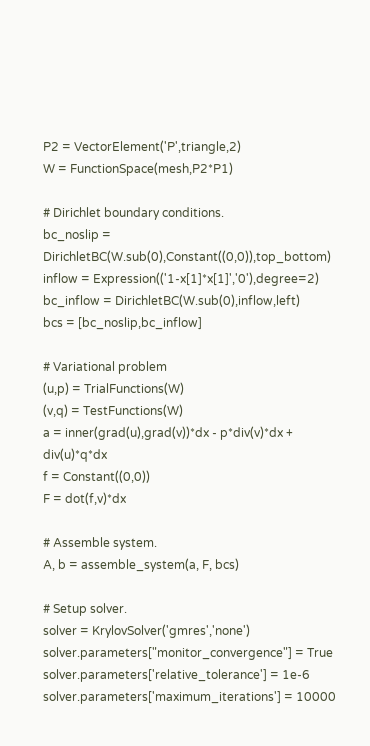P2 = VectorElement('P',triangle,2)
W = FunctionSpace(mesh,P2*P1)

# Dirichlet boundary conditions.
bc_noslip = DirichletBC(W.sub(0),Constant((0,0)),top_bottom)
inflow = Expression(('1-x[1]*x[1]','0'),degree=2)
bc_inflow = DirichletBC(W.sub(0),inflow,left)
bcs = [bc_noslip,bc_inflow]

# Variational problem
(u,p) = TrialFunctions(W)
(v,q) = TestFunctions(W)
a = inner(grad(u),grad(v))*dx - p*div(v)*dx + div(u)*q*dx
f = Constant((0,0))
F = dot(f,v)*dx

# Assemble system.
A, b = assemble_system(a, F, bcs)

# Setup solver.
solver = KrylovSolver('gmres','none')
solver.parameters["monitor_convergence"] = True
solver.parameters['relative_tolerance'] = 1e-6
solver.parameters['maximum_iterations'] = 10000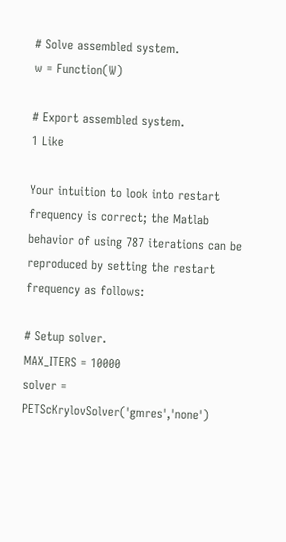# Solve assembled system.
w = Function(W)

# Export assembled system.
1 Like

Your intuition to look into restart frequency is correct; the Matlab behavior of using 787 iterations can be reproduced by setting the restart frequency as follows:

# Setup solver.
MAX_ITERS = 10000
solver = PETScKrylovSolver('gmres','none')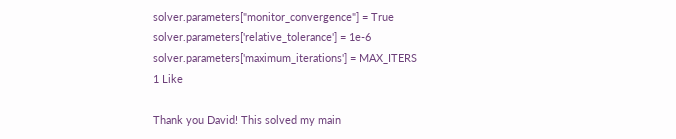solver.parameters["monitor_convergence"] = True
solver.parameters['relative_tolerance'] = 1e-6
solver.parameters['maximum_iterations'] = MAX_ITERS
1 Like

Thank you David! This solved my main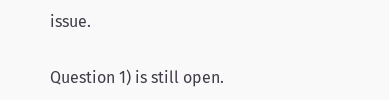issue.

Question 1) is still open.